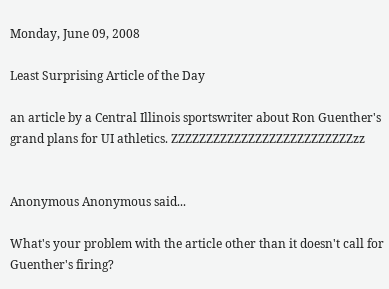Monday, June 09, 2008

Least Surprising Article of the Day

an article by a Central Illinois sportswriter about Ron Guenther's grand plans for UI athletics. ZZZZZZZZZZZZZZZZZZZZZZZZZZzz


Anonymous Anonymous said...

What's your problem with the article other than it doesn't call for Guenther's firing?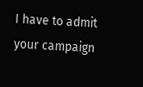I have to admit your campaign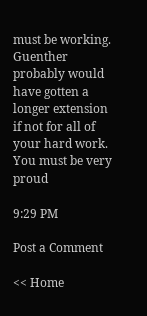must be working. Guenther probably would have gotten a longer extension if not for all of your hard work. You must be very proud

9:29 PM

Post a Comment

<< Home